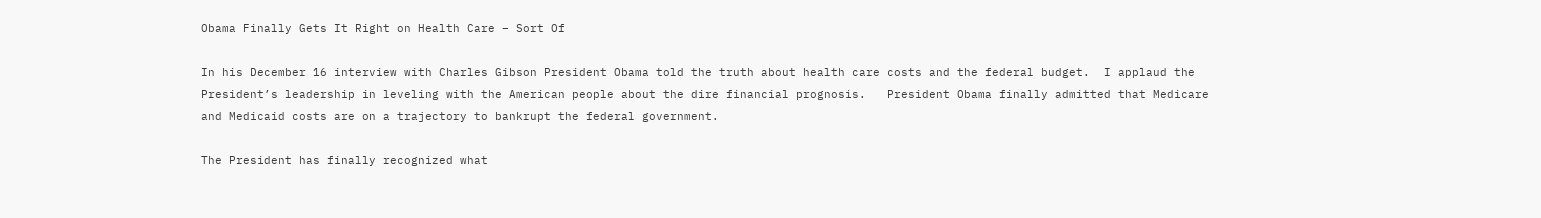Obama Finally Gets It Right on Health Care – Sort Of

In his December 16 interview with Charles Gibson President Obama told the truth about health care costs and the federal budget.  I applaud the President’s leadership in leveling with the American people about the dire financial prognosis.   President Obama finally admitted that Medicare and Medicaid costs are on a trajectory to bankrupt the federal government.

The President has finally recognized what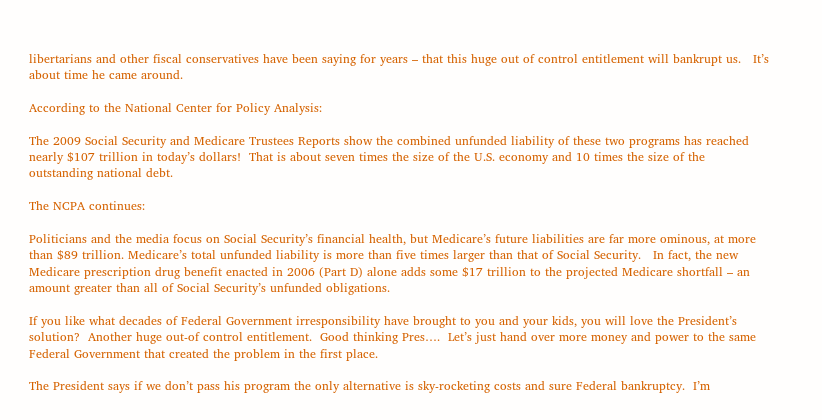libertarians and other fiscal conservatives have been saying for years – that this huge out of control entitlement will bankrupt us.   It’s about time he came around.

According to the National Center for Policy Analysis:

The 2009 Social Security and Medicare Trustees Reports show the combined unfunded liability of these two programs has reached nearly $107 trillion in today’s dollars!  That is about seven times the size of the U.S. economy and 10 times the size of the outstanding national debt.

The NCPA continues:

Politicians and the media focus on Social Security’s financial health, but Medicare’s future liabilities are far more ominous, at more than $89 trillion. Medicare’s total unfunded liability is more than five times larger than that of Social Security.   In fact, the new Medicare prescription drug benefit enacted in 2006 (Part D) alone adds some $17 trillion to the projected Medicare shortfall – an amount greater than all of Social Security’s unfunded obligations.

If you like what decades of Federal Government irresponsibility have brought to you and your kids, you will love the President’s solution?  Another huge out-of control entitlement.  Good thinking Pres….  Let’s just hand over more money and power to the same Federal Government that created the problem in the first place.

The President says if we don’t pass his program the only alternative is sky-rocketing costs and sure Federal bankruptcy.  I’m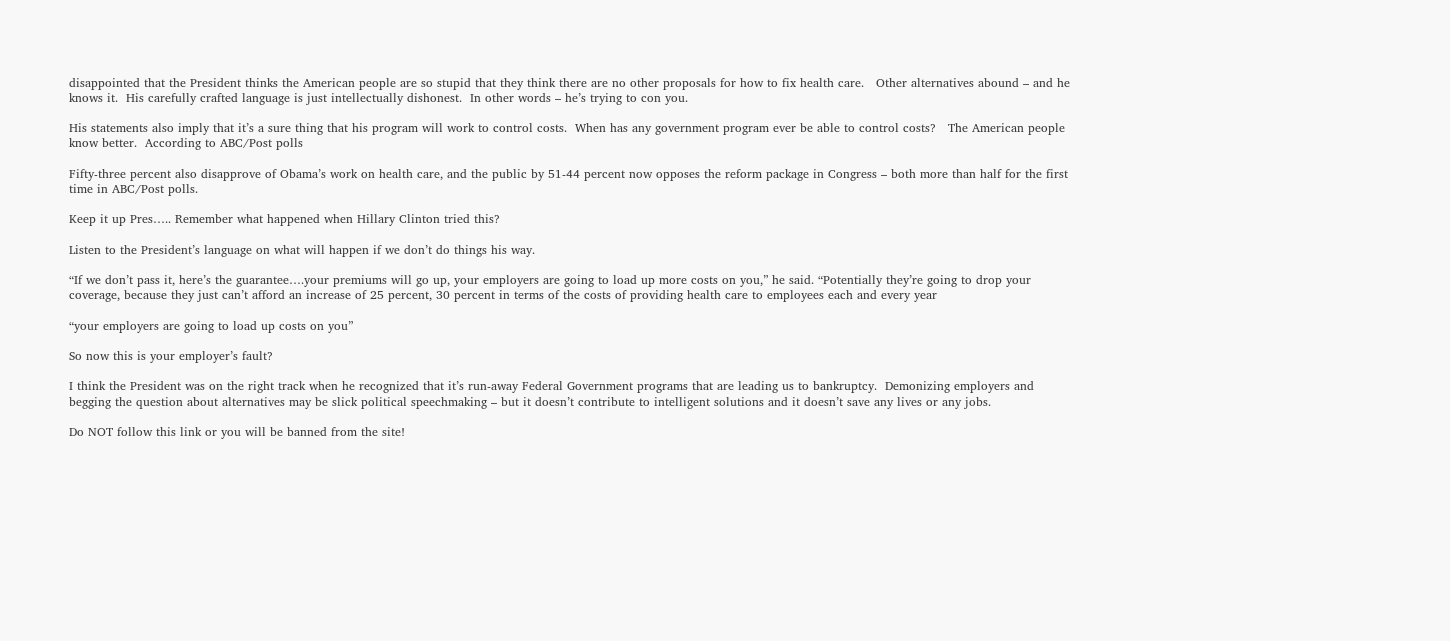disappointed that the President thinks the American people are so stupid that they think there are no other proposals for how to fix health care.   Other alternatives abound – and he knows it.  His carefully crafted language is just intellectually dishonest.  In other words – he’s trying to con you.

His statements also imply that it’s a sure thing that his program will work to control costs.  When has any government program ever be able to control costs?   The American people know better.  According to ABC/Post polls

Fifty-three percent also disapprove of Obama’s work on health care, and the public by 51-44 percent now opposes the reform package in Congress – both more than half for the first time in ABC/Post polls.

Keep it up Pres….. Remember what happened when Hillary Clinton tried this?

Listen to the President’s language on what will happen if we don’t do things his way.

“If we don’t pass it, here’s the guarantee….your premiums will go up, your employers are going to load up more costs on you,” he said. “Potentially they’re going to drop your coverage, because they just can’t afford an increase of 25 percent, 30 percent in terms of the costs of providing health care to employees each and every year

“your employers are going to load up costs on you”

So now this is your employer’s fault?

I think the President was on the right track when he recognized that it’s run-away Federal Government programs that are leading us to bankruptcy.  Demonizing employers and begging the question about alternatives may be slick political speechmaking – but it doesn’t contribute to intelligent solutions and it doesn’t save any lives or any jobs.

Do NOT follow this link or you will be banned from the site!